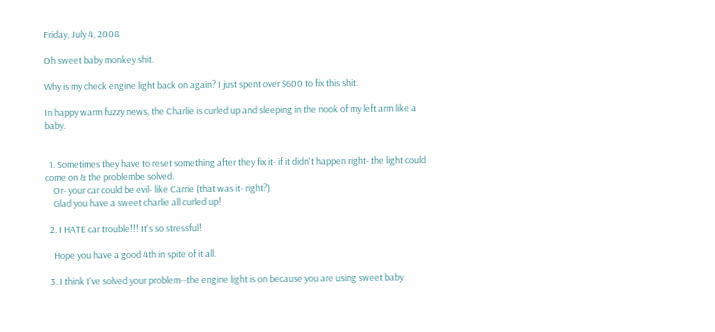Friday, July 4, 2008

Oh sweet baby monkey shit.

Why is my check engine light back on again? I just spent over $600 to fix this shit.

In happy warm fuzzy news, the Charlie is curled up and sleeping in the nook of my left arm like a baby.


  1. Sometimes they have to reset something after they fix it- if it didn't happen right- the light could come on & the problembe solved.
    Or- your car could be evil- like Carrie (that was it- right?)
    Glad you have a sweet charlie all curled up!

  2. I HATE car trouble!!! It's so stressful!

    Hope you have a good 4th in spite of it all.

  3. I think I've solved your problem--the engine light is on because you are using sweet baby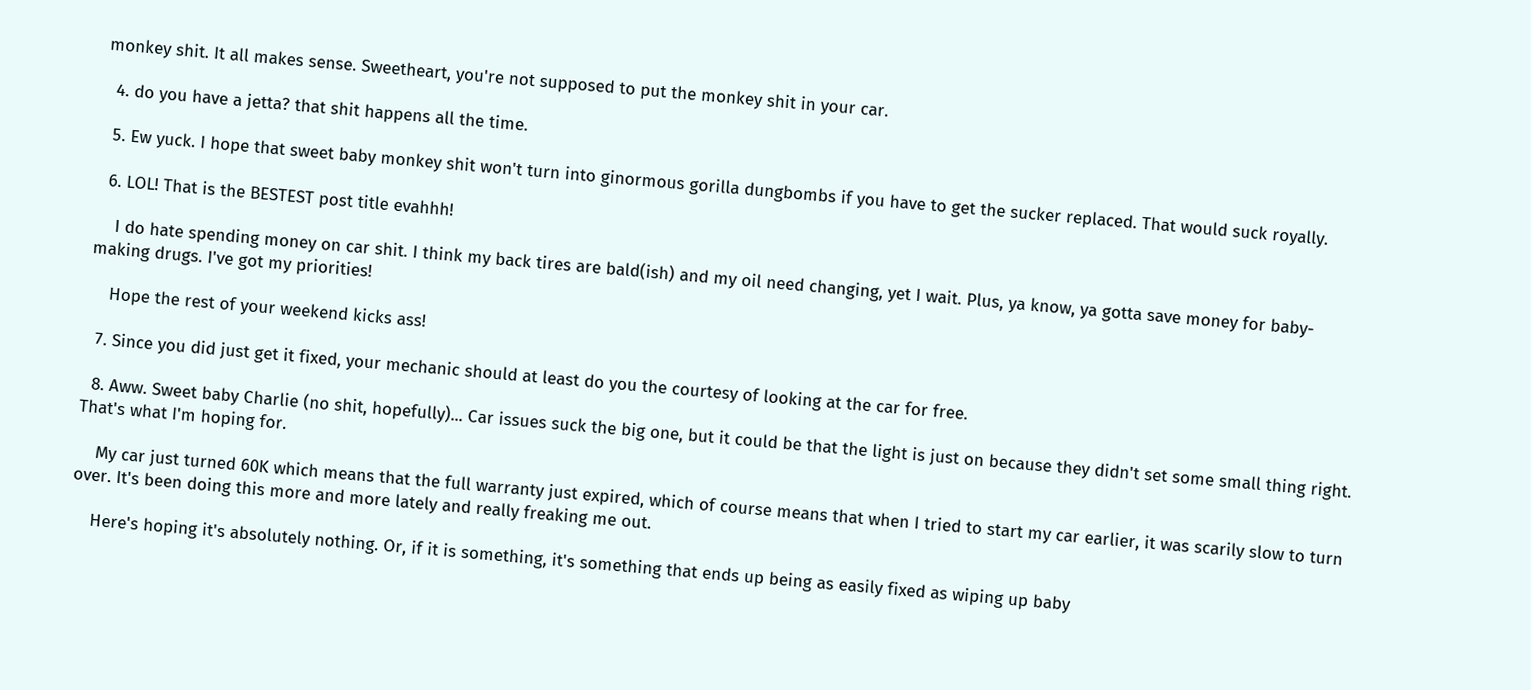monkey shit. It all makes sense. Sweetheart, you're not supposed to put the monkey shit in your car.

  4. do you have a jetta? that shit happens all the time.

  5. Ew yuck. I hope that sweet baby monkey shit won't turn into ginormous gorilla dungbombs if you have to get the sucker replaced. That would suck royally.

  6. LOL! That is the BESTEST post title evahhh!

    I do hate spending money on car shit. I think my back tires are bald(ish) and my oil need changing, yet I wait. Plus, ya know, ya gotta save money for baby-making drugs. I've got my priorities!

    Hope the rest of your weekend kicks ass!

  7. Since you did just get it fixed, your mechanic should at least do you the courtesy of looking at the car for free.

  8. Aww. Sweet baby Charlie (no shit, hopefully)... Car issues suck the big one, but it could be that the light is just on because they didn't set some small thing right. That's what I'm hoping for.

    My car just turned 60K which means that the full warranty just expired, which of course means that when I tried to start my car earlier, it was scarily slow to turn over. It's been doing this more and more lately and really freaking me out.

    Here's hoping it's absolutely nothing. Or, if it is something, it's something that ends up being as easily fixed as wiping up baby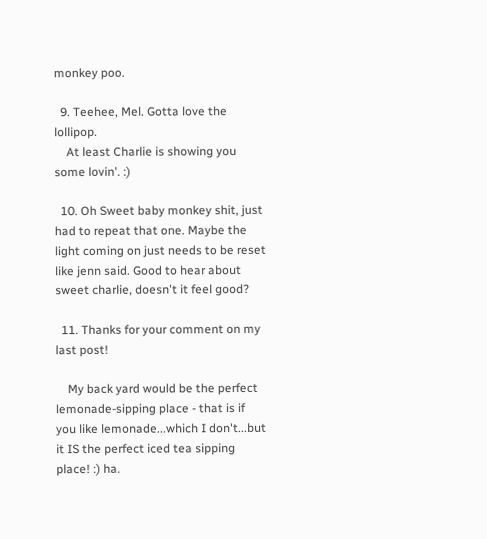monkey poo.

  9. Teehee, Mel. Gotta love the lollipop.
    At least Charlie is showing you some lovin'. :)

  10. Oh Sweet baby monkey shit, just had to repeat that one. Maybe the light coming on just needs to be reset like jenn said. Good to hear about sweet charlie, doesn't it feel good?

  11. Thanks for your comment on my last post!

    My back yard would be the perfect lemonade-sipping place - that is if you like lemonade...which I don't...but it IS the perfect iced tea sipping place! :) ha.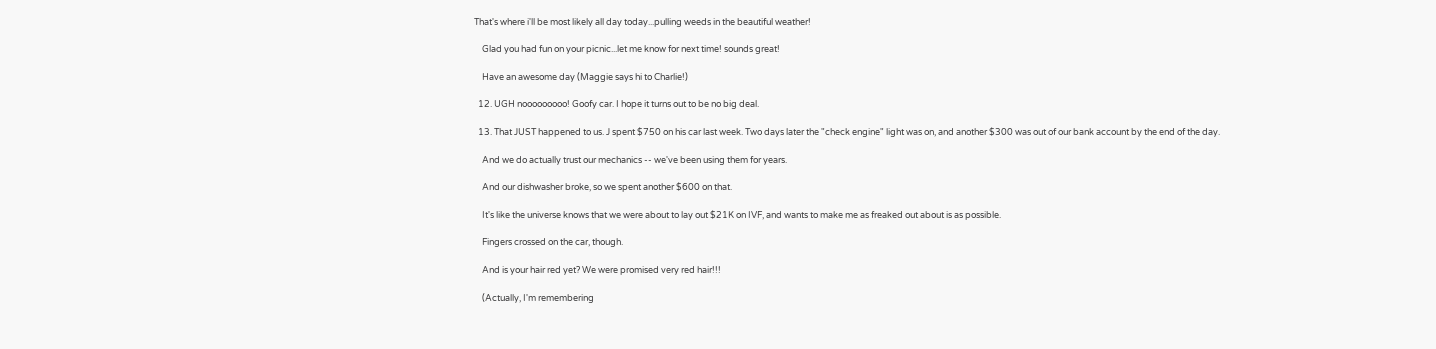That's where i'll be most likely all day today...pulling weeds in the beautiful weather!

    Glad you had fun on your picnic...let me know for next time! sounds great!

    Have an awesome day (Maggie says hi to Charlie!)

  12. UGH nooooooooo! Goofy car. I hope it turns out to be no big deal.

  13. That JUST happened to us. J spent $750 on his car last week. Two days later the "check engine" light was on, and another $300 was out of our bank account by the end of the day.

    And we do actually trust our mechanics -- we've been using them for years.

    And our dishwasher broke, so we spent another $600 on that.

    It's like the universe knows that we were about to lay out $21K on IVF, and wants to make me as freaked out about is as possible.

    Fingers crossed on the car, though.

    And is your hair red yet? We were promised very red hair!!!

    (Actually, I'm remembering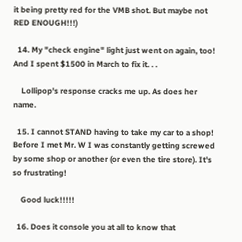it being pretty red for the VMB shot. But maybe not RED ENOUGH!!!)

  14. My "check engine" light just went on again, too! And I spent $1500 in March to fix it. . .

    Lollipop's response cracks me up. As does her name.

  15. I cannot STAND having to take my car to a shop! Before I met Mr. W I was constantly getting screwed by some shop or another (or even the tire store). It's so frustrating!

    Good luck!!!!!

  16. Does it console you at all to know that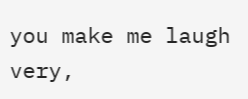you make me laugh very,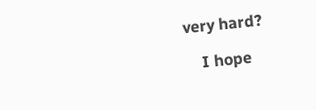very hard?

    I hope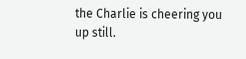the Charlie is cheering you up still.